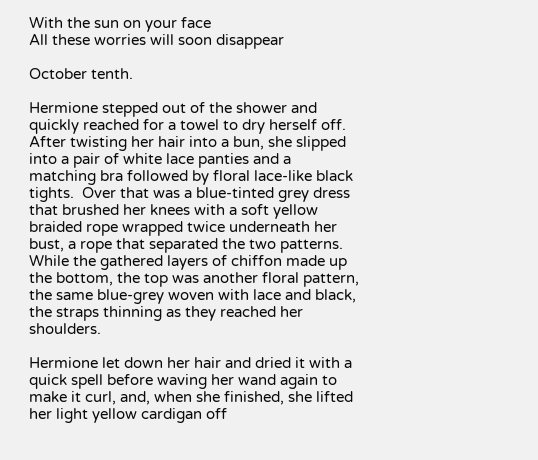With the sun on your face
All these worries will soon disappear

October tenth.

Hermione stepped out of the shower and quickly reached for a towel to dry herself off.  After twisting her hair into a bun, she slipped into a pair of white lace panties and a matching bra followed by floral lace-like black tights.  Over that was a blue-tinted grey dress that brushed her knees with a soft yellow braided rope wrapped twice underneath her bust, a rope that separated the two patterns.  While the gathered layers of chiffon made up the bottom, the top was another floral pattern, the same blue-grey woven with lace and black, the straps thinning as they reached her shoulders.

Hermione let down her hair and dried it with a quick spell before waving her wand again to make it curl, and, when she finished, she lifted her light yellow cardigan off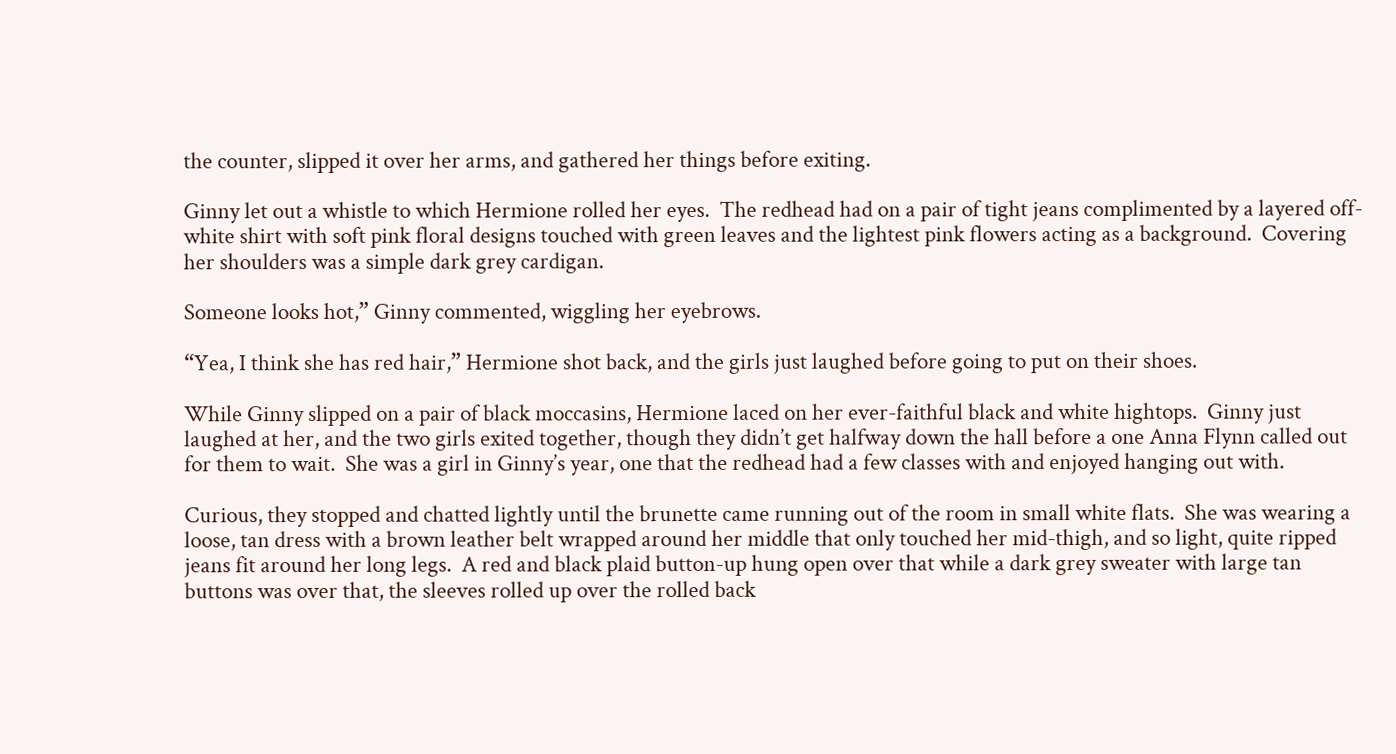the counter, slipped it over her arms, and gathered her things before exiting.

Ginny let out a whistle to which Hermione rolled her eyes.  The redhead had on a pair of tight jeans complimented by a layered off-white shirt with soft pink floral designs touched with green leaves and the lightest pink flowers acting as a background.  Covering her shoulders was a simple dark grey cardigan.

Someone looks hot,” Ginny commented, wiggling her eyebrows.

“Yea, I think she has red hair,” Hermione shot back, and the girls just laughed before going to put on their shoes.

While Ginny slipped on a pair of black moccasins, Hermione laced on her ever-faithful black and white hightops.  Ginny just laughed at her, and the two girls exited together, though they didn’t get halfway down the hall before a one Anna Flynn called out for them to wait.  She was a girl in Ginny’s year, one that the redhead had a few classes with and enjoyed hanging out with.

Curious, they stopped and chatted lightly until the brunette came running out of the room in small white flats.  She was wearing a loose, tan dress with a brown leather belt wrapped around her middle that only touched her mid-thigh, and so light, quite ripped jeans fit around her long legs.  A red and black plaid button-up hung open over that while a dark grey sweater with large tan buttons was over that, the sleeves rolled up over the rolled back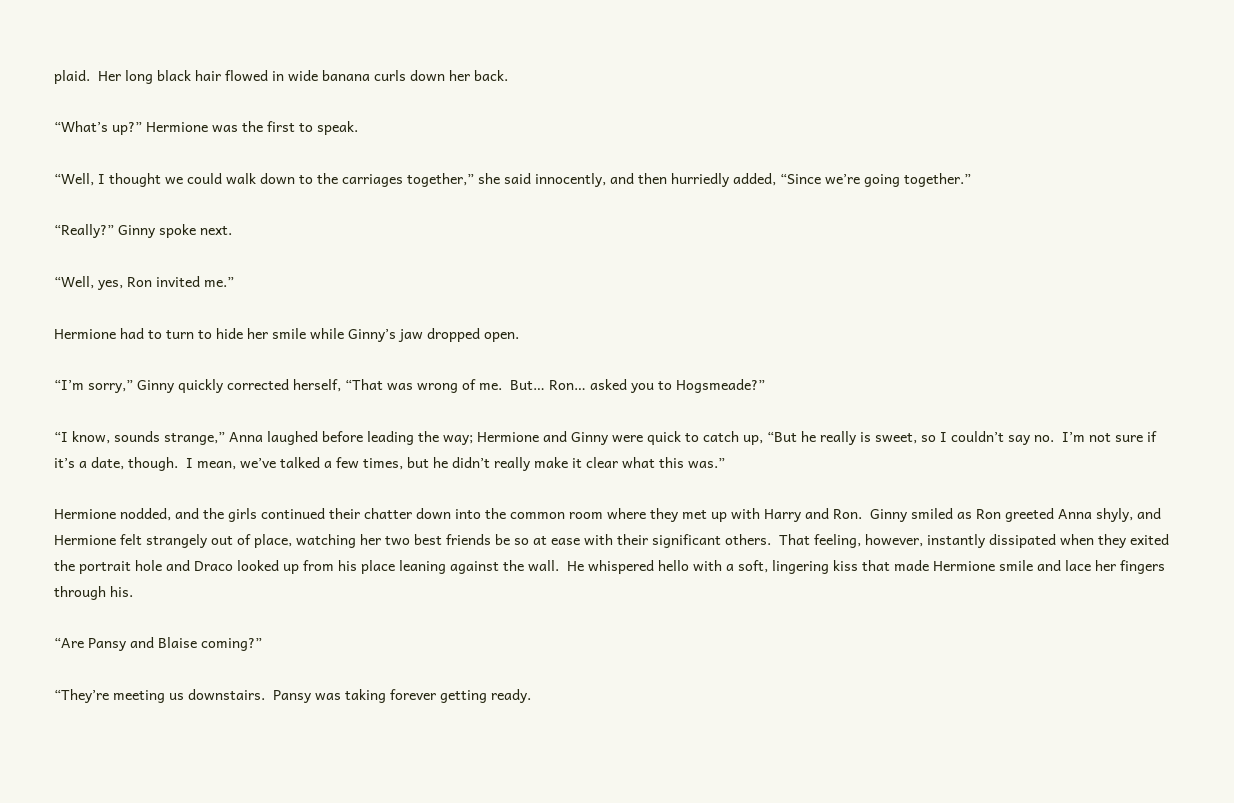plaid.  Her long black hair flowed in wide banana curls down her back.

“What’s up?” Hermione was the first to speak.

“Well, I thought we could walk down to the carriages together,” she said innocently, and then hurriedly added, “Since we’re going together.”

“Really?” Ginny spoke next.

“Well, yes, Ron invited me.”

Hermione had to turn to hide her smile while Ginny’s jaw dropped open.

“I’m sorry,” Ginny quickly corrected herself, “That was wrong of me.  But… Ron… asked you to Hogsmeade?”

“I know, sounds strange,” Anna laughed before leading the way; Hermione and Ginny were quick to catch up, “But he really is sweet, so I couldn’t say no.  I’m not sure if it’s a date, though.  I mean, we’ve talked a few times, but he didn’t really make it clear what this was.”

Hermione nodded, and the girls continued their chatter down into the common room where they met up with Harry and Ron.  Ginny smiled as Ron greeted Anna shyly, and Hermione felt strangely out of place, watching her two best friends be so at ease with their significant others.  That feeling, however, instantly dissipated when they exited the portrait hole and Draco looked up from his place leaning against the wall.  He whispered hello with a soft, lingering kiss that made Hermione smile and lace her fingers through his.

“Are Pansy and Blaise coming?”

“They’re meeting us downstairs.  Pansy was taking forever getting ready.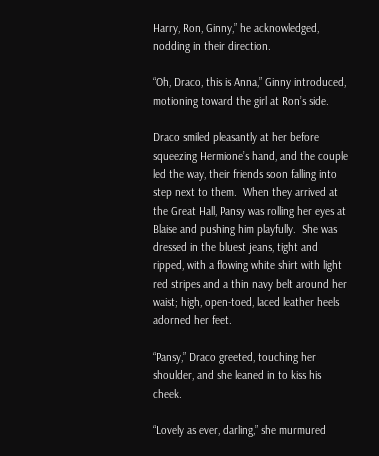Harry, Ron, Ginny,” he acknowledged, nodding in their direction.

“Oh, Draco, this is Anna,” Ginny introduced, motioning toward the girl at Ron’s side.

Draco smiled pleasantly at her before squeezing Hermione’s hand, and the couple led the way, their friends soon falling into step next to them.  When they arrived at the Great Hall, Pansy was rolling her eyes at Blaise and pushing him playfully.  She was dressed in the bluest jeans, tight and ripped, with a flowing white shirt with light red stripes and a thin navy belt around her waist; high, open-toed, laced leather heels adorned her feet.

“Pansy,” Draco greeted, touching her shoulder, and she leaned in to kiss his cheek.

“Lovely as ever, darling,” she murmured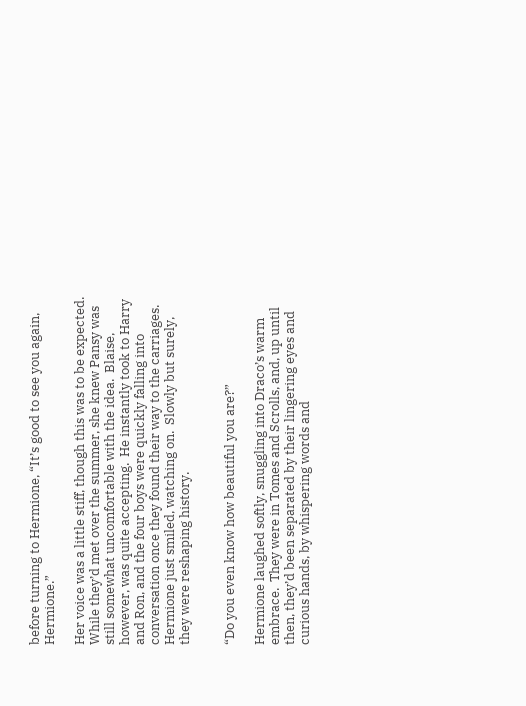before turning to Hermione, “It’s good to see you again, Hermione.”

Her voice was a little stiff, though this was to be expected.  While they’d met over the summer, she knew Pansy was still somewhat uncomfortable with the idea.  Blaise, however, was quite accepting.  He instantly took to Harry and Ron, and the four boys were quickly falling into conversation once they found their way to the carriages.  Hermione just smiled, watching on.  Slowly but surely, they were reshaping history.


“Do you even know how beautiful you are?”

Hermione laughed softly, snuggling into Draco’s warm embrace.  They were in Tomes and Scrolls, and, up until then, they’d been separated by their lingering eyes and curious hands, by whispering words and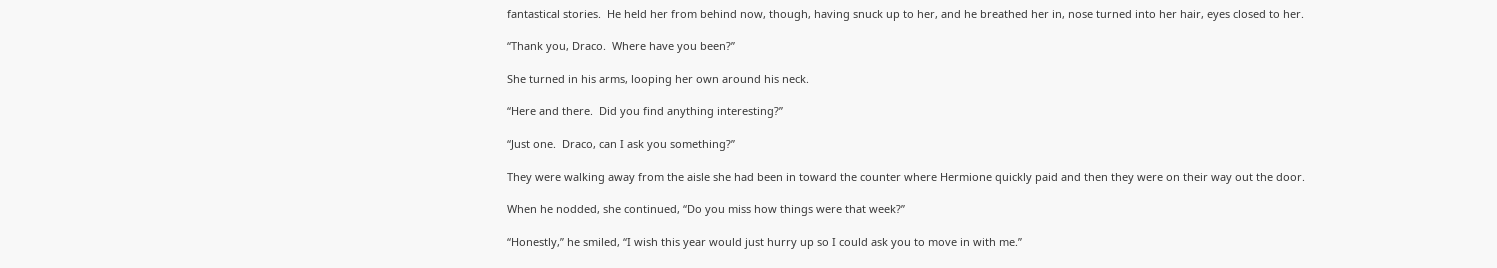fantastical stories.  He held her from behind now, though, having snuck up to her, and he breathed her in, nose turned into her hair, eyes closed to her.

“Thank you, Draco.  Where have you been?”

She turned in his arms, looping her own around his neck.

“Here and there.  Did you find anything interesting?”

“Just one.  Draco, can I ask you something?”

They were walking away from the aisle she had been in toward the counter where Hermione quickly paid and then they were on their way out the door.

When he nodded, she continued, “Do you miss how things were that week?”

“Honestly,” he smiled, “I wish this year would just hurry up so I could ask you to move in with me.”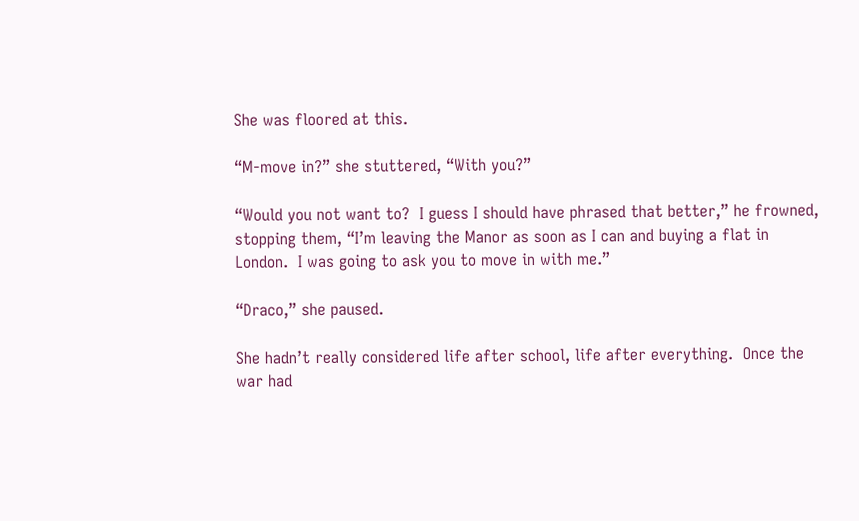She was floored at this.

“M-move in?” she stuttered, “With you?”

“Would you not want to?  I guess I should have phrased that better,” he frowned, stopping them, “I’m leaving the Manor as soon as I can and buying a flat in London.  I was going to ask you to move in with me.”

“Draco,” she paused.

She hadn’t really considered life after school, life after everything.  Once the war had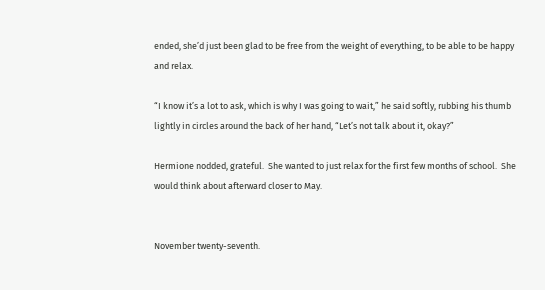ended, she’d just been glad to be free from the weight of everything, to be able to be happy and relax.

“I know it’s a lot to ask, which is why I was going to wait,” he said softly, rubbing his thumb lightly in circles around the back of her hand, “Let’s not talk about it, okay?”

Hermione nodded, grateful.  She wanted to just relax for the first few months of school.  She would think about afterward closer to May.


November twenty-seventh.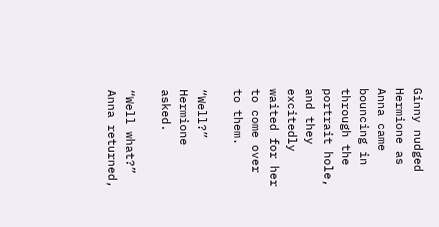Ginny nudged Hermione as Anna came bouncing in through the portrait hole, and they excitedly waited for her to come over to them.

“Well?” Hermione asked.

“Well what?” Anna returned,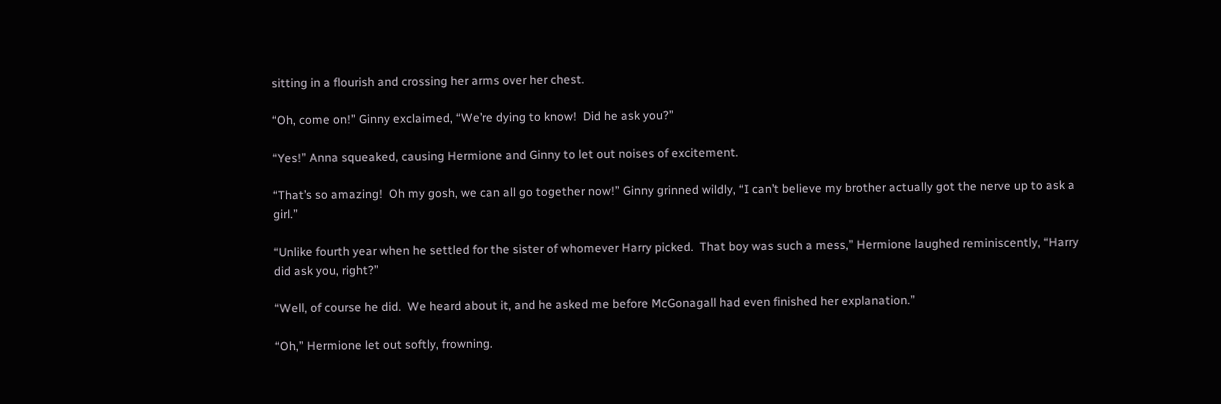sitting in a flourish and crossing her arms over her chest.

“Oh, come on!” Ginny exclaimed, “We’re dying to know!  Did he ask you?”

“Yes!” Anna squeaked, causing Hermione and Ginny to let out noises of excitement.

“That’s so amazing!  Oh my gosh, we can all go together now!” Ginny grinned wildly, “I can’t believe my brother actually got the nerve up to ask a girl.”

“Unlike fourth year when he settled for the sister of whomever Harry picked.  That boy was such a mess,” Hermione laughed reminiscently, “Harry did ask you, right?”

“Well, of course he did.  We heard about it, and he asked me before McGonagall had even finished her explanation.”

“Oh,” Hermione let out softly, frowning.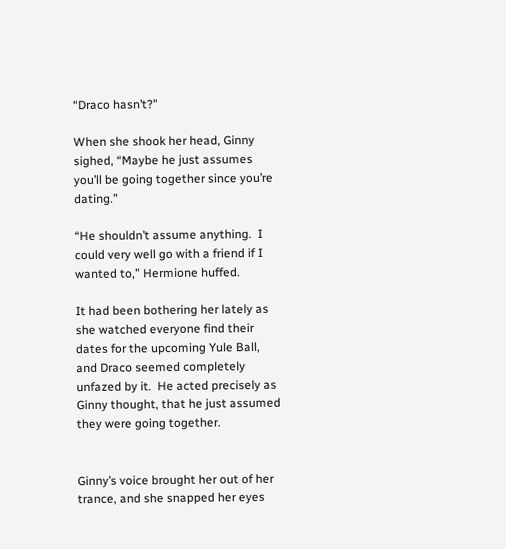“Draco hasn’t?”

When she shook her head, Ginny sighed, “Maybe he just assumes you’ll be going together since you’re dating.”

“He shouldn’t assume anything.  I could very well go with a friend if I wanted to,” Hermione huffed.

It had been bothering her lately as she watched everyone find their dates for the upcoming Yule Ball, and Draco seemed completely unfazed by it.  He acted precisely as Ginny thought, that he just assumed they were going together.


Ginny’s voice brought her out of her trance, and she snapped her eyes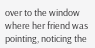over to the window where her friend was pointing, noticing the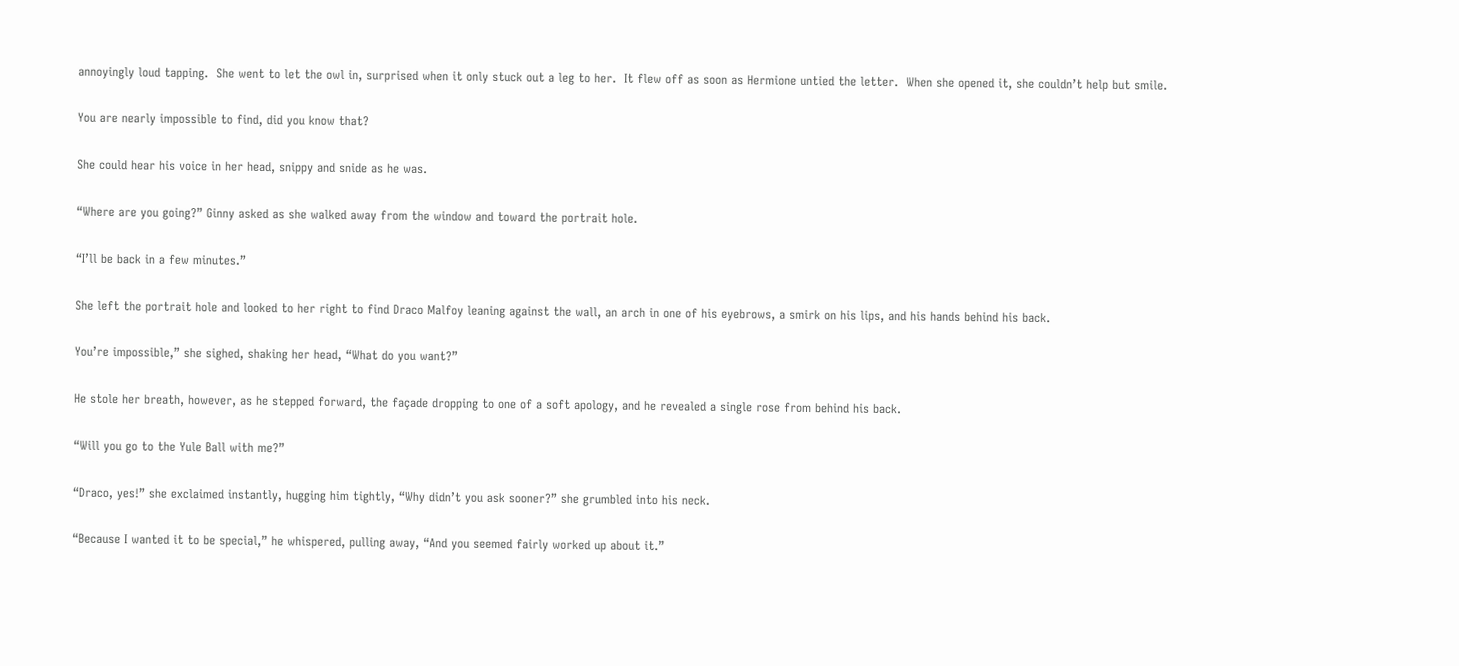annoyingly loud tapping.  She went to let the owl in, surprised when it only stuck out a leg to her.  It flew off as soon as Hermione untied the letter.  When she opened it, she couldn’t help but smile.

You are nearly impossible to find, did you know that?

She could hear his voice in her head, snippy and snide as he was.

“Where are you going?” Ginny asked as she walked away from the window and toward the portrait hole.

“I’ll be back in a few minutes.”

She left the portrait hole and looked to her right to find Draco Malfoy leaning against the wall, an arch in one of his eyebrows, a smirk on his lips, and his hands behind his back.

You’re impossible,” she sighed, shaking her head, “What do you want?”

He stole her breath, however, as he stepped forward, the façade dropping to one of a soft apology, and he revealed a single rose from behind his back.

“Will you go to the Yule Ball with me?”

“Draco, yes!” she exclaimed instantly, hugging him tightly, “Why didn’t you ask sooner?” she grumbled into his neck.

“Because I wanted it to be special,” he whispered, pulling away, “And you seemed fairly worked up about it.”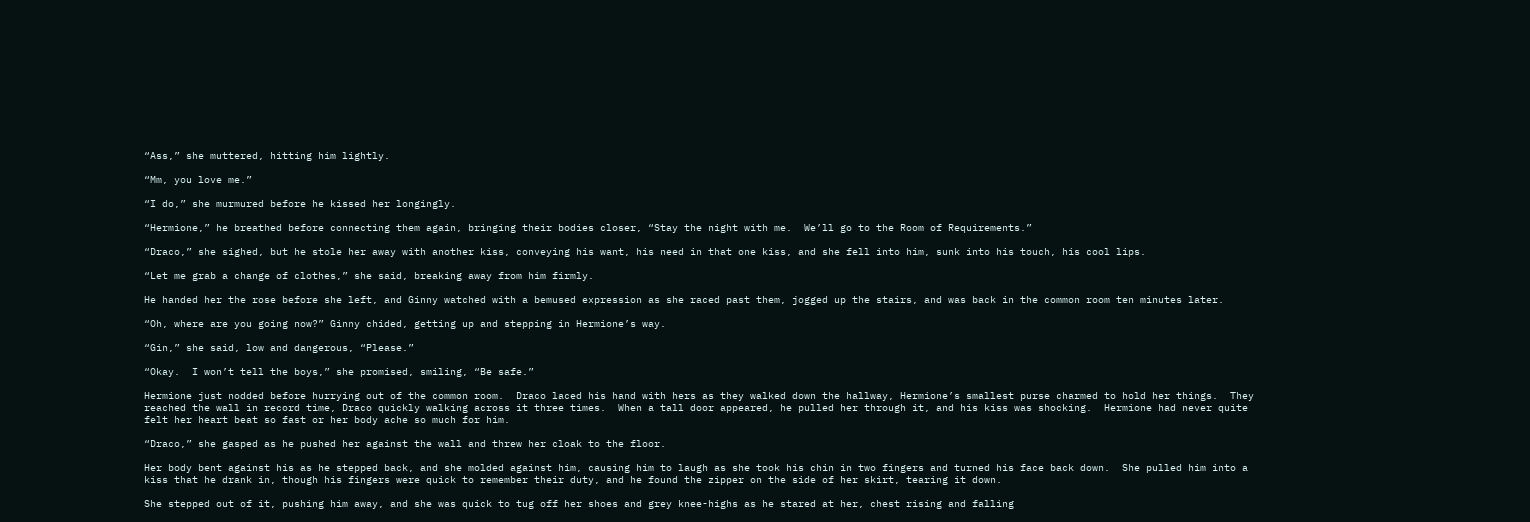“Ass,” she muttered, hitting him lightly.

“Mm, you love me.”

“I do,” she murmured before he kissed her longingly.

“Hermione,” he breathed before connecting them again, bringing their bodies closer, “Stay the night with me.  We’ll go to the Room of Requirements.”

“Draco,” she sighed, but he stole her away with another kiss, conveying his want, his need in that one kiss, and she fell into him, sunk into his touch, his cool lips.

“Let me grab a change of clothes,” she said, breaking away from him firmly.

He handed her the rose before she left, and Ginny watched with a bemused expression as she raced past them, jogged up the stairs, and was back in the common room ten minutes later.

“Oh, where are you going now?” Ginny chided, getting up and stepping in Hermione’s way.

“Gin,” she said, low and dangerous, “Please.”

“Okay.  I won’t tell the boys,” she promised, smiling, “Be safe.”

Hermione just nodded before hurrying out of the common room.  Draco laced his hand with hers as they walked down the hallway, Hermione’s smallest purse charmed to hold her things.  They reached the wall in record time, Draco quickly walking across it three times.  When a tall door appeared, he pulled her through it, and his kiss was shocking.  Hermione had never quite felt her heart beat so fast or her body ache so much for him.

“Draco,” she gasped as he pushed her against the wall and threw her cloak to the floor.

Her body bent against his as he stepped back, and she molded against him, causing him to laugh as she took his chin in two fingers and turned his face back down.  She pulled him into a kiss that he drank in, though his fingers were quick to remember their duty, and he found the zipper on the side of her skirt, tearing it down.

She stepped out of it, pushing him away, and she was quick to tug off her shoes and grey knee-highs as he stared at her, chest rising and falling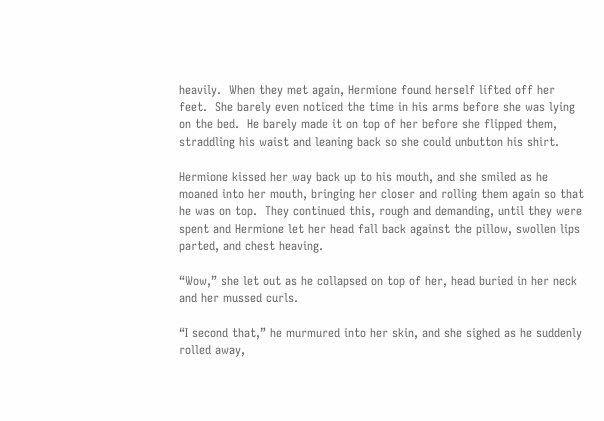heavily.  When they met again, Hermione found herself lifted off her feet.  She barely even noticed the time in his arms before she was lying on the bed.  He barely made it on top of her before she flipped them, straddling his waist and leaning back so she could unbutton his shirt.

Hermione kissed her way back up to his mouth, and she smiled as he moaned into her mouth, bringing her closer and rolling them again so that he was on top.  They continued this, rough and demanding, until they were spent and Hermione let her head fall back against the pillow, swollen lips parted, and chest heaving.

“Wow,” she let out as he collapsed on top of her, head buried in her neck and her mussed curls.

“I second that,” he murmured into her skin, and she sighed as he suddenly rolled away,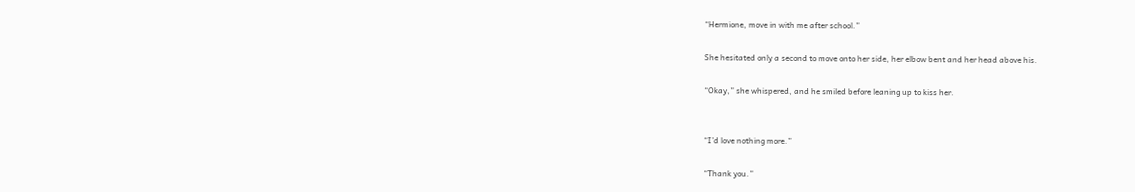“Hermione, move in with me after school.”

She hesitated only a second to move onto her side, her elbow bent and her head above his.

“Okay,” she whispered, and he smiled before leaning up to kiss her.


“I’d love nothing more.”

“Thank you.”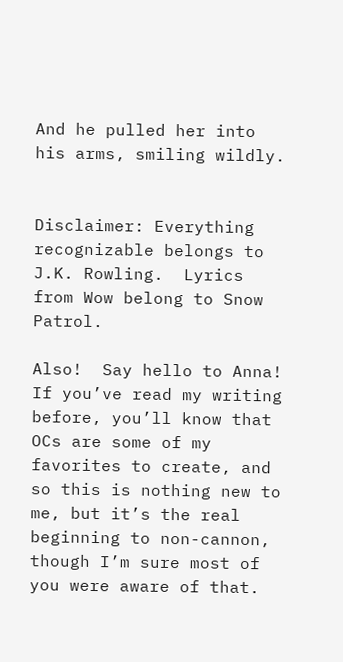And he pulled her into his arms, smiling wildly.


Disclaimer: Everything recognizable belongs to J.K. Rowling.  Lyrics from Wow belong to Snow Patrol.

Also!  Say hello to Anna!  If you’ve read my writing before, you’ll know that OCs are some of my favorites to create, and so this is nothing new to me, but it’s the real beginning to non-cannon, though I’m sure most of you were aware of that.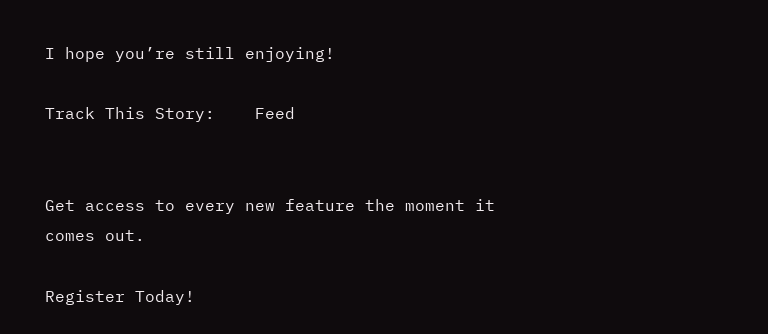I hope you’re still enjoying!

Track This Story:    Feed


Get access to every new feature the moment it comes out.

Register Today!